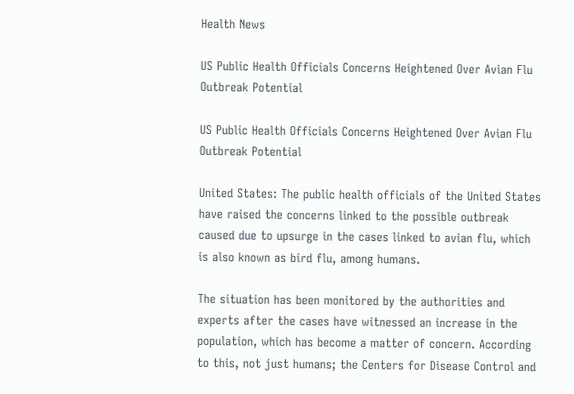Health News

US Public Health Officials Concerns Heightened Over Avian Flu Outbreak Potential

US Public Health Officials Concerns Heightened Over Avian Flu Outbreak Potential

United States: The public health officials of the United States have raised the concerns linked to the possible outbreak caused due to upsurge in the cases linked to avian flu, which is also known as bird flu, among humans.

The situation has been monitored by the authorities and experts after the cases have witnessed an increase in the population, which has become a matter of concern. According to this, not just humans; the Centers for Disease Control and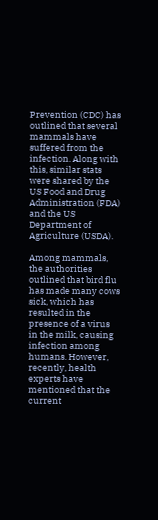Prevention (CDC) has outlined that several mammals have suffered from the infection. Along with this, similar stats were shared by the US Food and Drug Administration (FDA) and the US Department of Agriculture (USDA).

Among mammals, the authorities outlined that bird flu has made many cows sick, which has resulted in the presence of a virus in the milk, causing infection among humans. However, recently, health experts have mentioned that the current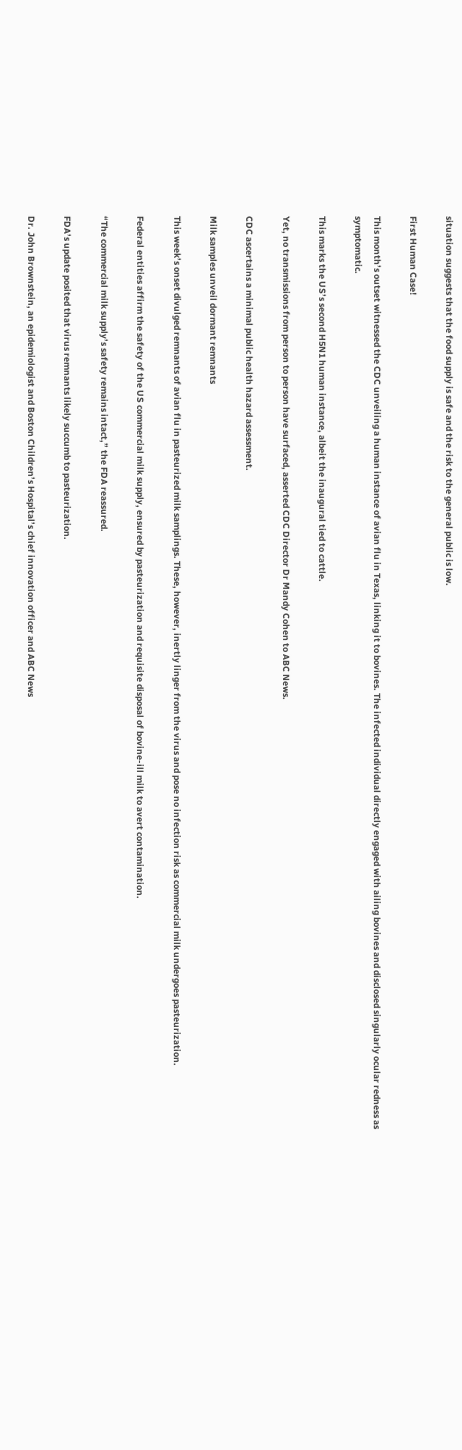situation suggests that the food supply is safe and the risk to the general public is low.

First Human Case!

This month’s outset witnessed the CDC unveiling a human instance of avian flu in Texas, linking it to bovines. The infected individual directly engaged with ailing bovines and disclosed singularly ocular redness as symptomatic.

This marks the US’s second H5N1 human instance, albeit the inaugural tied to cattle.

Yet, no transmissions from person to person have surfaced, asserted CDC Director Dr Mandy Cohen to ABC News.

CDC ascertains a minimal public health hazard assessment.

Milk samples unveil dormant remnants

This week’s onset divulged remnants of avian flu in pasteurized milk samplings. These, however, inertly linger from the virus and pose no infection risk as commercial milk undergoes pasteurization.

Federal entities affirm the safety of the US commercial milk supply, ensured by pasteurization and requisite disposal of bovine-ill milk to avert contamination.

“The commercial milk supply’s safety remains intact,” the FDA reassured.

FDA’s update posited that virus remnants likely succumb to pasteurization.

Dr. John Brownstein, an epidemiologist and Boston Children’s Hospital’s chief innovation officer and ABC News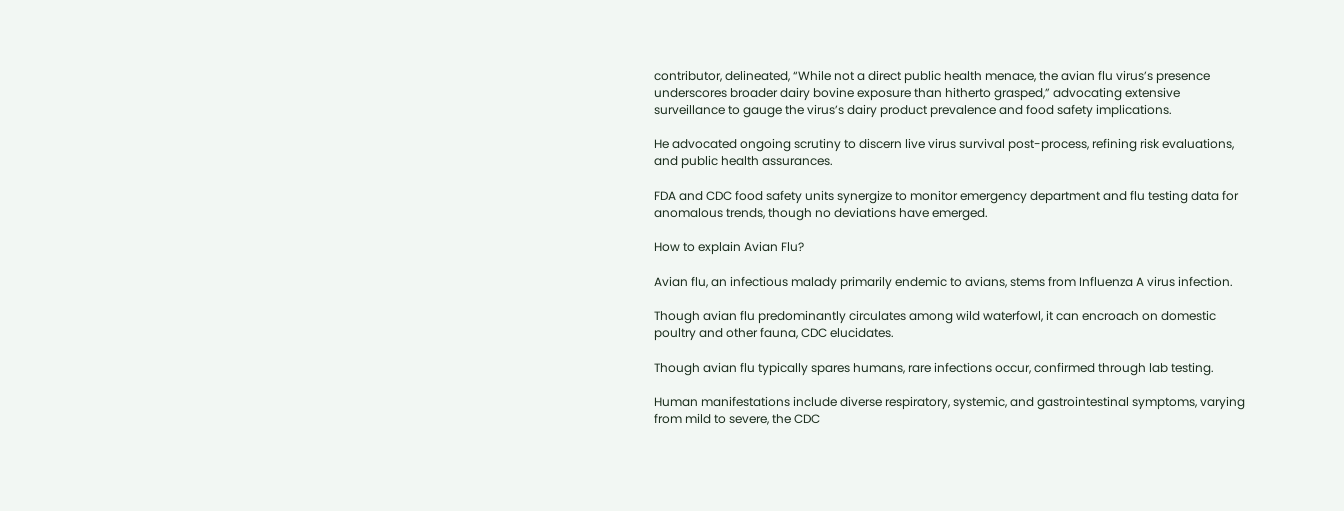contributor, delineated, “While not a direct public health menace, the avian flu virus’s presence underscores broader dairy bovine exposure than hitherto grasped,” advocating extensive surveillance to gauge the virus’s dairy product prevalence and food safety implications.

He advocated ongoing scrutiny to discern live virus survival post-process, refining risk evaluations, and public health assurances.

FDA and CDC food safety units synergize to monitor emergency department and flu testing data for anomalous trends, though no deviations have emerged.

How to explain Avian Flu?

Avian flu, an infectious malady primarily endemic to avians, stems from Influenza A virus infection.

Though avian flu predominantly circulates among wild waterfowl, it can encroach on domestic poultry and other fauna, CDC elucidates.

Though avian flu typically spares humans, rare infections occur, confirmed through lab testing.

Human manifestations include diverse respiratory, systemic, and gastrointestinal symptoms, varying from mild to severe, the CDC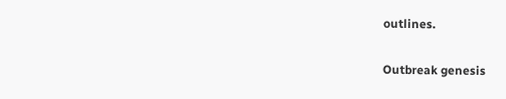outlines.

Outbreak genesis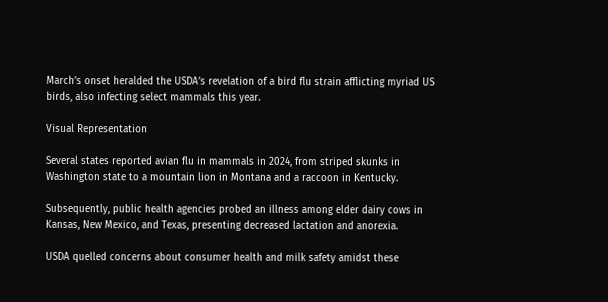March’s onset heralded the USDA’s revelation of a bird flu strain afflicting myriad US birds, also infecting select mammals this year.

Visual Representation

Several states reported avian flu in mammals in 2024, from striped skunks in Washington state to a mountain lion in Montana and a raccoon in Kentucky.

Subsequently, public health agencies probed an illness among elder dairy cows in Kansas, New Mexico, and Texas, presenting decreased lactation and anorexia.

USDA quelled concerns about consumer health and milk safety amidst these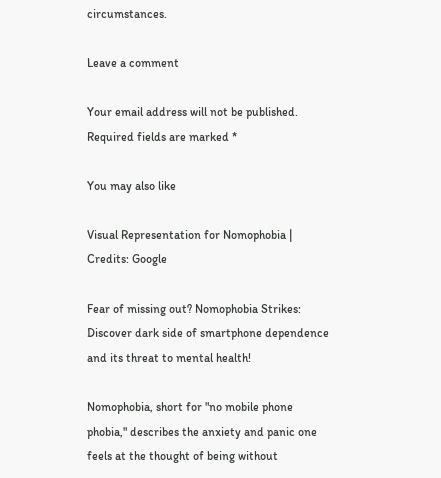circumstances.

Leave a comment

Your email address will not be published. Required fields are marked *

You may also like

Visual Representation for Nomophobia | Credits: Google

Fear of missing out? Nomophobia Strikes: Discover dark side of smartphone dependence and its threat to mental health!

Nomophobia, short for "no mobile phone phobia," describes the anxiety and panic one feels at the thought of being without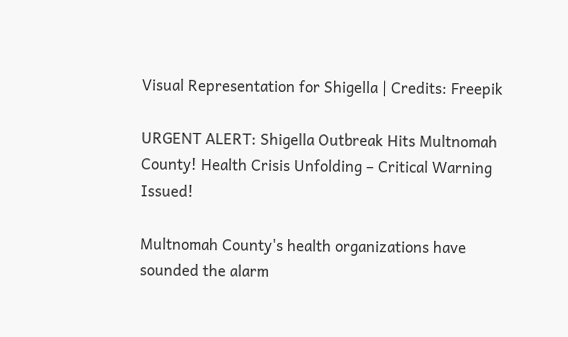Visual Representation for Shigella | Credits: Freepik

URGENT ALERT: Shigella Outbreak Hits Multnomah County! Health Crisis Unfolding – Critical Warning Issued!

Multnomah County's health organizations have sounded the alarm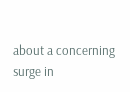about a concerning surge in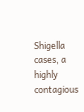Shigella cases, a highly contagious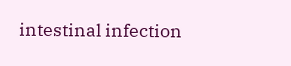intestinal infection